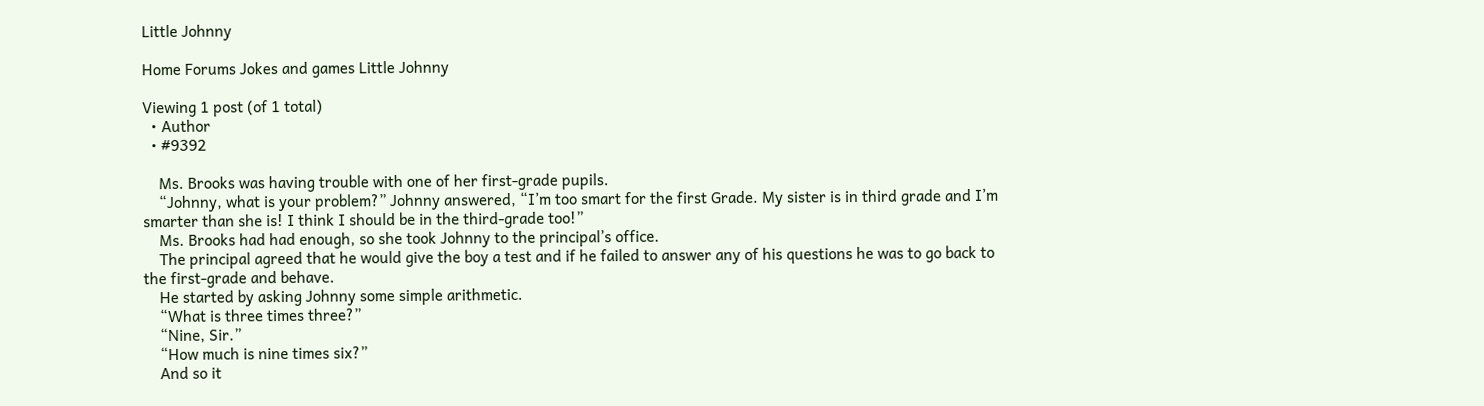Little Johnny

Home Forums Jokes and games Little Johnny

Viewing 1 post (of 1 total)
  • Author
  • #9392

    Ms. Brooks was having trouble with one of her first-grade pupils.
    “Johnny, what is your problem?” Johnny answered, “I’m too smart for the first Grade. My sister is in third grade and I’m smarter than she is! I think I should be in the third-grade too!”
    Ms. Brooks had had enough, so she took Johnny to the principal’s office.
    The principal agreed that he would give the boy a test and if he failed to answer any of his questions he was to go back to the first-grade and behave.
    He started by asking Johnny some simple arithmetic.
    “What is three times three?”
    “Nine, Sir.”
    “How much is nine times six?”
    And so it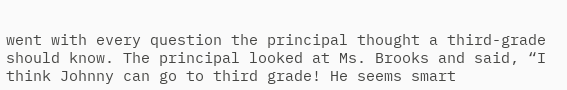went with every question the principal thought a third-grade should know. The principal looked at Ms. Brooks and said, “I think Johnny can go to third grade! He seems smart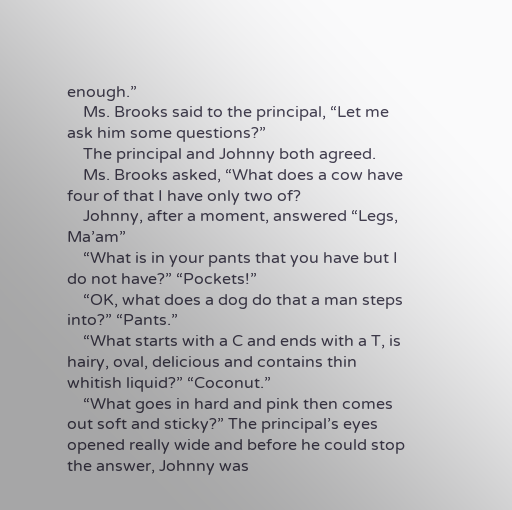enough.”
    Ms. Brooks said to the principal, “Let me ask him some questions?”
    The principal and Johnny both agreed.
    Ms. Brooks asked, “What does a cow have four of that I have only two of?
    Johnny, after a moment, answered “Legs, Ma’am”
    “What is in your pants that you have but I do not have?” “Pockets!”
    “OK, what does a dog do that a man steps into?” “Pants.”
    “What starts with a C and ends with a T, is hairy, oval, delicious and contains thin whitish liquid?” “Coconut.”
    “What goes in hard and pink then comes out soft and sticky?” The principal’s eyes opened really wide and before he could stop the answer, Johnny was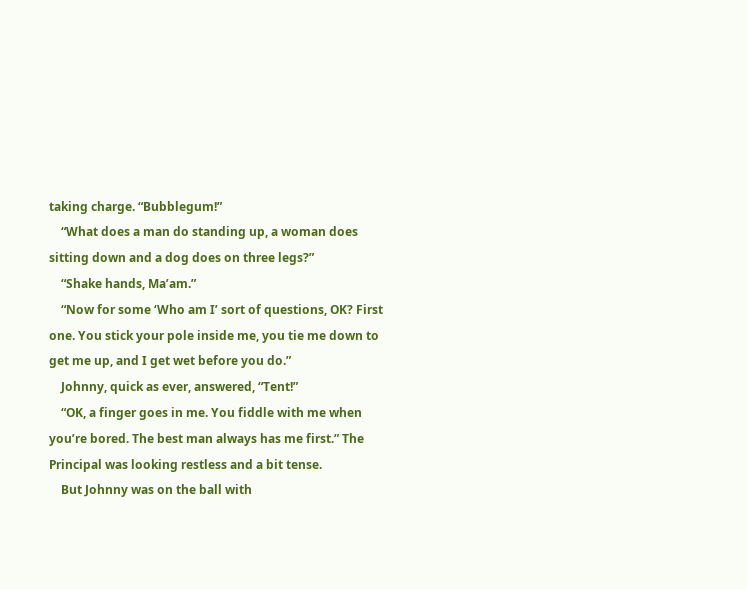taking charge. “Bubblegum!”
    “What does a man do standing up, a woman does sitting down and a dog does on three legs?”
    “Shake hands, Ma’am.”
    “Now for some ‘Who am I’ sort of questions, OK? First one. You stick your pole inside me, you tie me down to get me up, and I get wet before you do.”
    Johnny, quick as ever, answered, “Tent!”
    “OK, a finger goes in me. You fiddle with me when you’re bored. The best man always has me first.” The Principal was looking restless and a bit tense.
    But Johnny was on the ball with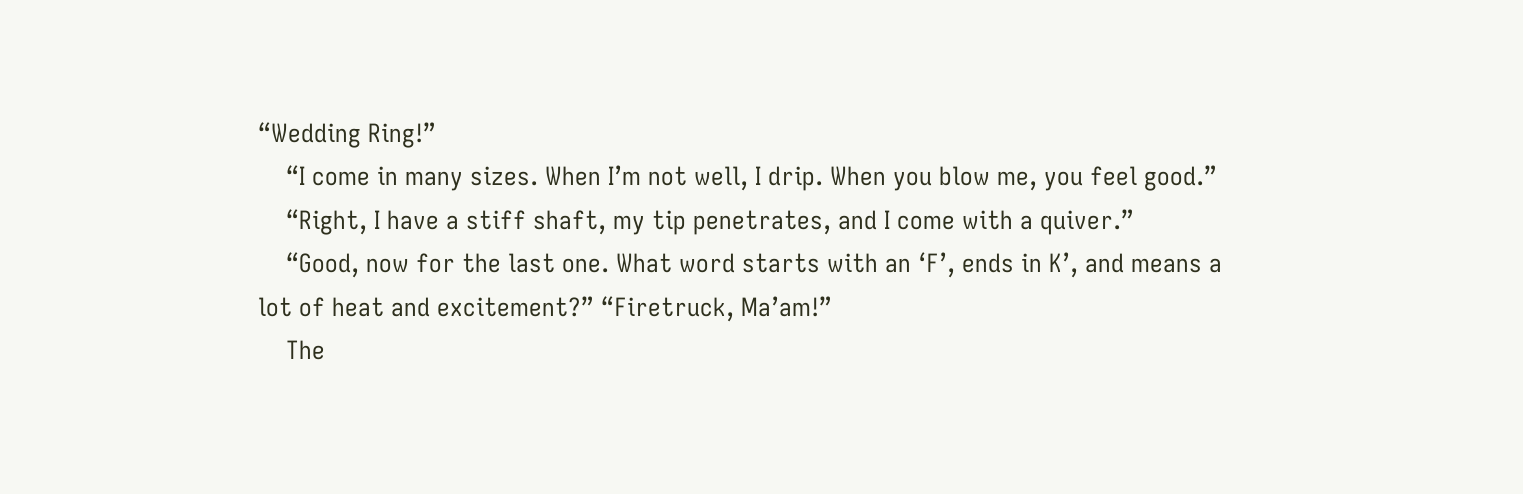“Wedding Ring!”
    “I come in many sizes. When I’m not well, I drip. When you blow me, you feel good.”
    “Right, I have a stiff shaft, my tip penetrates, and I come with a quiver.”
    “Good, now for the last one. What word starts with an ‘F’, ends in K’, and means a lot of heat and excitement?” “Firetruck, Ma’am!”
    The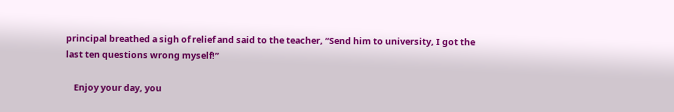principal breathed a sigh of relief and said to the teacher, “Send him to university, I got the last ten questions wrong myself!”

    Enjoy your day, you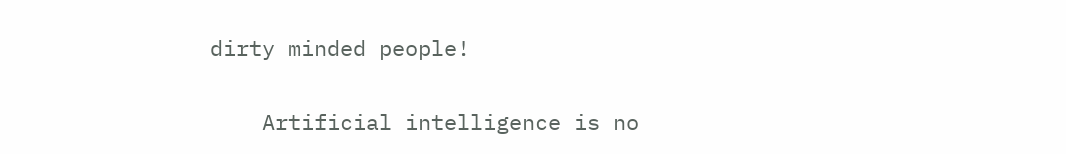dirty minded people!

    Artificial intelligence is no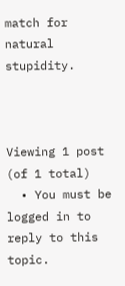match for natural stupidity.



Viewing 1 post (of 1 total)
  • You must be logged in to reply to this topic.